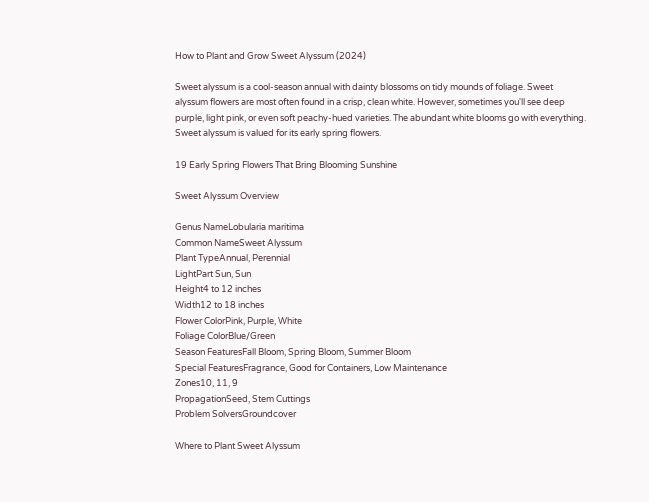How to Plant and Grow Sweet Alyssum (2024)

Sweet alyssum is a cool-season annual with dainty blossoms on tidy mounds of foliage. Sweet alyssum flowers are most often found in a crisp, clean white. However, sometimes you'll see deep purple, light pink, or even soft peachy-hued varieties. The abundant white blooms go with everything. Sweet alyssum is valued for its early spring flowers.

19 Early Spring Flowers That Bring Blooming Sunshine

Sweet Alyssum Overview

Genus NameLobularia maritima
Common NameSweet Alyssum
Plant TypeAnnual, Perennial
LightPart Sun, Sun
Height4 to 12 inches
Width12 to 18 inches
Flower ColorPink, Purple, White
Foliage ColorBlue/Green
Season FeaturesFall Bloom, Spring Bloom, Summer Bloom
Special FeaturesFragrance, Good for Containers, Low Maintenance
Zones10, 11, 9
PropagationSeed, Stem Cuttings
Problem SolversGroundcover

Where to Plant Sweet Alyssum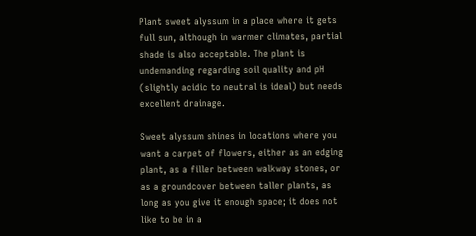Plant sweet alyssum in a place where it gets full sun, although in warmer climates, partial shade is also acceptable. The plant is undemanding regarding soil quality and pH (slightly acidic to neutral is ideal) but needs excellent drainage.

Sweet alyssum shines in locations where you want a carpet of flowers, either as an edging plant, as a filler between walkway stones, or as a groundcover between taller plants, as long as you give it enough space; it does not like to be in a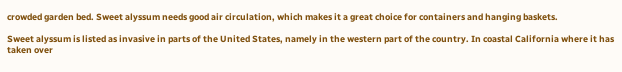crowded garden bed. Sweet alyssum needs good air circulation, which makes it a great choice for containers and hanging baskets.

Sweet alyssum is listed as invasive in parts of the United States, namely in the western part of the country. In coastal California where it has taken over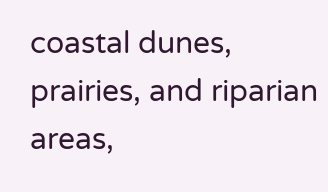coastal dunes, prairies, and riparian areas,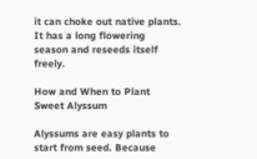it can choke out native plants. It has a long flowering season and reseeds itself freely.

How and When to Plant Sweet Alyssum

Alyssums are easy plants to start from seed. Because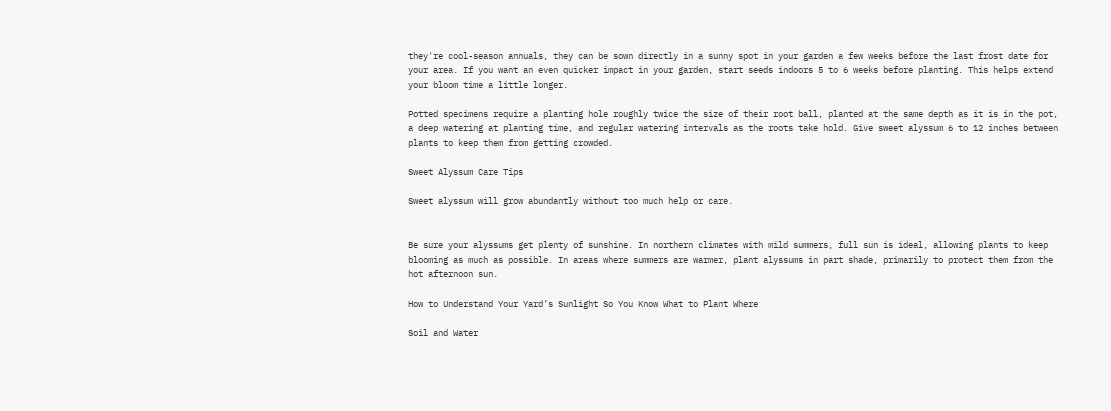they're cool-season annuals, they can be sown directly in a sunny spot in your garden a few weeks before the last frost date for your area. If you want an even quicker impact in your garden, start seeds indoors 5 to 6 weeks before planting. This helps extend your bloom time a little longer.

Potted specimens require a planting hole roughly twice the size of their root ball, planted at the same depth as it is in the pot, a deep watering at planting time, and regular watering intervals as the roots take hold. Give sweet alyssum 6 to 12 inches between plants to keep them from getting crowded.

Sweet Alyssum Care Tips

Sweet alyssum will grow abundantly without too much help or care.


Be sure your alyssums get plenty of sunshine. In northern climates with mild summers, full sun is ideal, allowing plants to keep blooming as much as possible. In areas where summers are warmer, plant alyssums in part shade, primarily to protect them from the hot afternoon sun.

How to Understand Your Yard’s Sunlight So You Know What to Plant Where

Soil and Water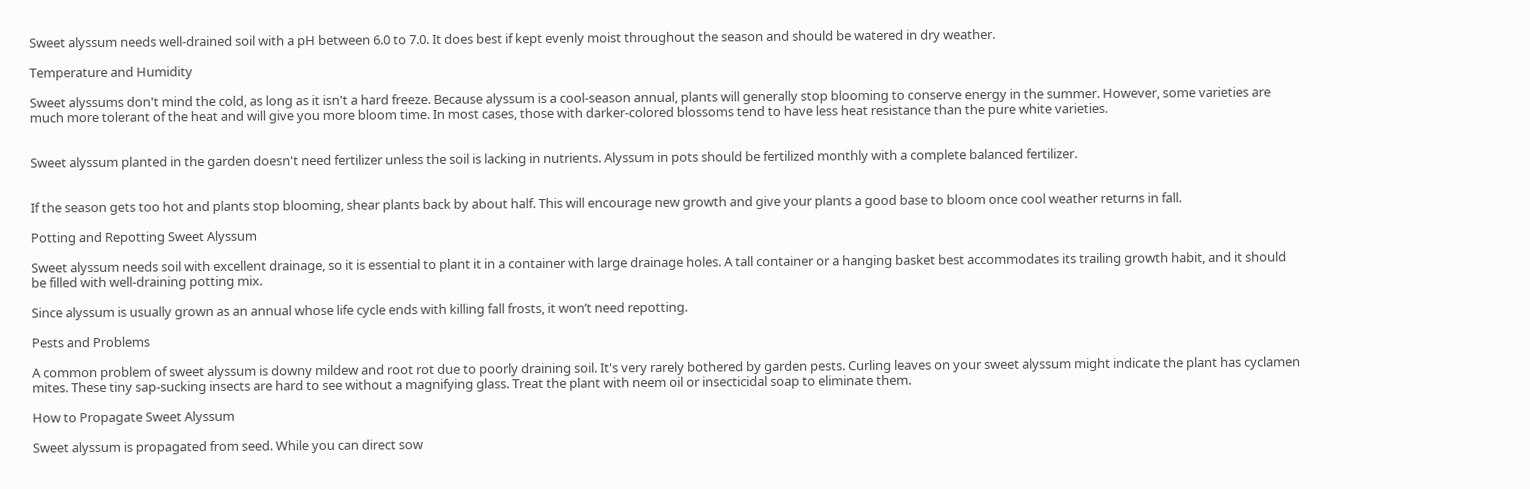Sweet alyssum needs well-drained soil with a pH between 6.0 to 7.0. It does best if kept evenly moist throughout the season and should be watered in dry weather.

Temperature and Humidity

Sweet alyssums don't mind the cold, as long as it isn't a hard freeze. Because alyssum is a cool-season annual, plants will generally stop blooming to conserve energy in the summer. However, some varieties are much more tolerant of the heat and will give you more bloom time. In most cases, those with darker-colored blossoms tend to have less heat resistance than the pure white varieties.


Sweet alyssum planted in the garden doesn't need fertilizer unless the soil is lacking in nutrients. Alyssum in pots should be fertilized monthly with a complete balanced fertilizer.


If the season gets too hot and plants stop blooming, shear plants back by about half. This will encourage new growth and give your plants a good base to bloom once cool weather returns in fall.

Potting and Repotting Sweet Alyssum

Sweet alyssum needs soil with excellent drainage, so it is essential to plant it in a container with large drainage holes. A tall container or a hanging basket best accommodates its trailing growth habit, and it should be filled with well-draining potting mix.

Since alyssum is usually grown as an annual whose life cycle ends with killing fall frosts, it won’t need repotting.

Pests and Problems

A common problem of sweet alyssum is downy mildew and root rot due to poorly draining soil. It's very rarely bothered by garden pests. Curling leaves on your sweet alyssum might indicate the plant has cyclamen mites. These tiny sap-sucking insects are hard to see without a magnifying glass. Treat the plant with neem oil or insecticidal soap to eliminate them.

How to Propagate Sweet Alyssum

Sweet alyssum is propagated from seed. While you can direct sow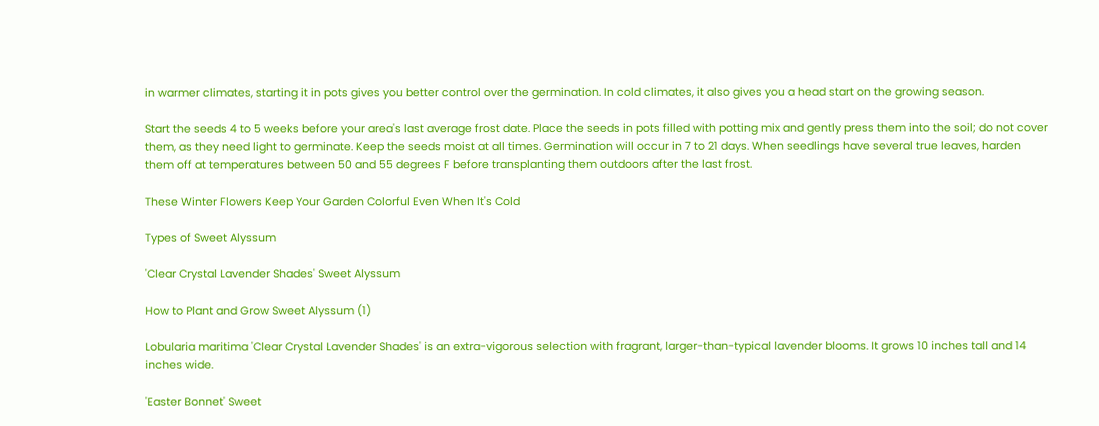in warmer climates, starting it in pots gives you better control over the germination. In cold climates, it also gives you a head start on the growing season.

Start the seeds 4 to 5 weeks before your area's last average frost date. Place the seeds in pots filled with potting mix and gently press them into the soil; do not cover them, as they need light to germinate. Keep the seeds moist at all times. Germination will occur in 7 to 21 days. When seedlings have several true leaves, harden them off at temperatures between 50 and 55 degrees F before transplanting them outdoors after the last frost.

These Winter Flowers Keep Your Garden Colorful Even When It's Cold

Types of Sweet Alyssum

'Clear Crystal Lavender Shades' Sweet Alyssum

How to Plant and Grow Sweet Alyssum (1)

Lobularia maritima 'Clear Crystal Lavender Shades' is an extra-vigorous selection with fragrant, larger-than-typical lavender blooms. It grows 10 inches tall and 14 inches wide.

'Easter Bonnet' Sweet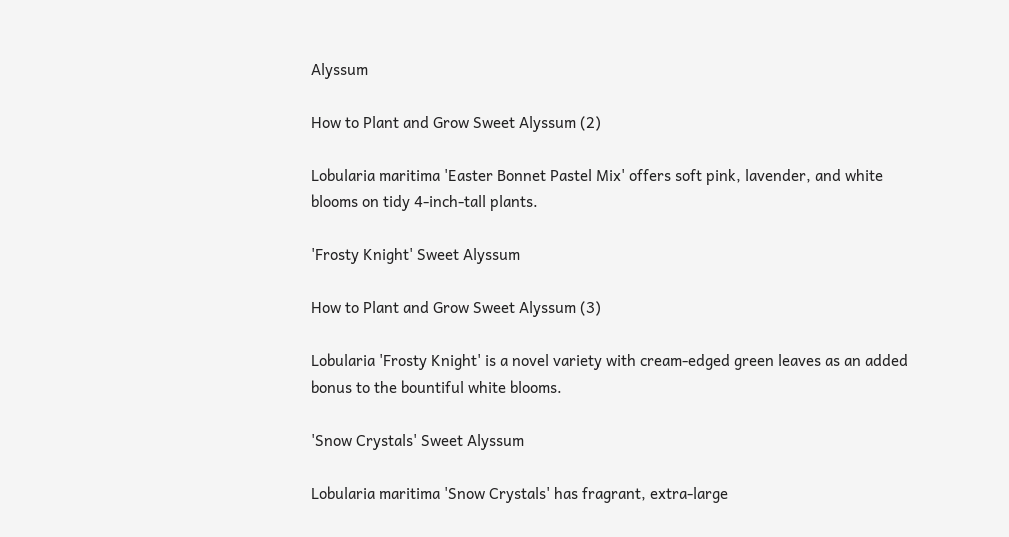Alyssum

How to Plant and Grow Sweet Alyssum (2)

Lobularia maritima 'Easter Bonnet Pastel Mix' offers soft pink, lavender, and white blooms on tidy 4-inch-tall plants.

'Frosty Knight' Sweet Alyssum

How to Plant and Grow Sweet Alyssum (3)

Lobularia 'Frosty Knight' is a novel variety with cream-edged green leaves as an added bonus to the bountiful white blooms.

'Snow Crystals' Sweet Alyssum

Lobularia maritima 'Snow Crystals' has fragrant, extra-large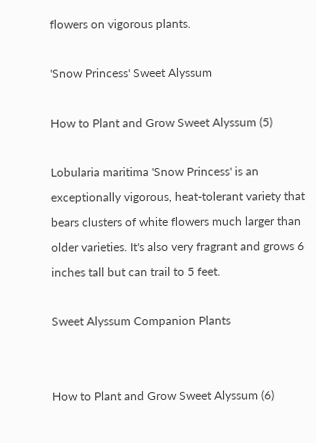flowers on vigorous plants.

'Snow Princess' Sweet Alyssum

How to Plant and Grow Sweet Alyssum (5)

Lobularia maritima 'Snow Princess' is an exceptionally vigorous, heat-tolerant variety that bears clusters of white flowers much larger than older varieties. It's also very fragrant and grows 6 inches tall but can trail to 5 feet.

Sweet Alyssum Companion Plants


How to Plant and Grow Sweet Alyssum (6)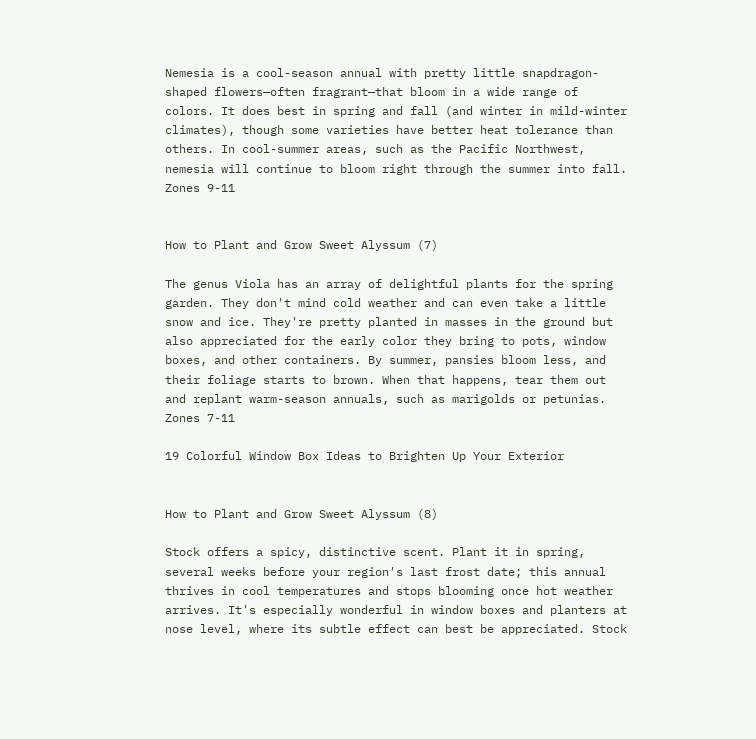Nemesia is a cool-season annual with pretty little snapdragon-shaped flowers—often fragrant—that bloom in a wide range of colors. It does best in spring and fall (and winter in mild-winter climates), though some varieties have better heat tolerance than others. In cool-summer areas, such as the Pacific Northwest, nemesia will continue to bloom right through the summer into fall. Zones 9-11


How to Plant and Grow Sweet Alyssum (7)

The genus Viola has an array of delightful plants for the spring garden. They don't mind cold weather and can even take a little snow and ice. They're pretty planted in masses in the ground but also appreciated for the early color they bring to pots, window boxes, and other containers. By summer, pansies bloom less, and their foliage starts to brown. When that happens, tear them out and replant warm-season annuals, such as marigolds or petunias. Zones 7-11

19 Colorful Window Box Ideas to Brighten Up Your Exterior


How to Plant and Grow Sweet Alyssum (8)

Stock offers a spicy, distinctive scent. Plant it in spring, several weeks before your region's last frost date; this annual thrives in cool temperatures and stops blooming once hot weather arrives. It's especially wonderful in window boxes and planters at nose level, where its subtle effect can best be appreciated. Stock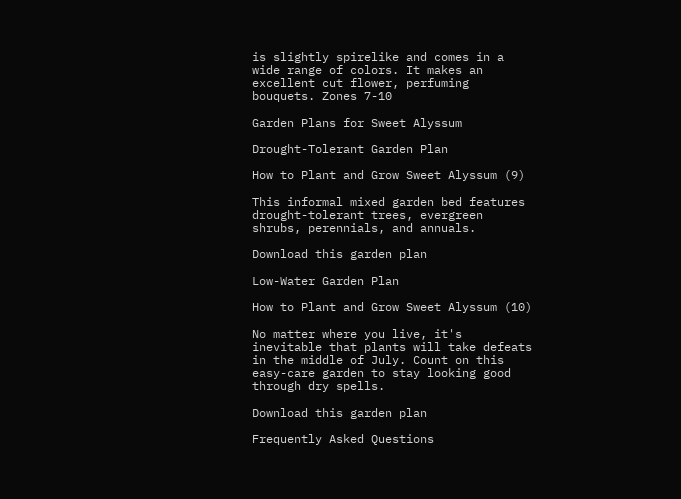is slightly spirelike and comes in a wide range of colors. It makes an excellent cut flower, perfuming bouquets. Zones 7-10

Garden Plans for Sweet Alyssum

Drought-Tolerant Garden Plan

How to Plant and Grow Sweet Alyssum (9)

This informal mixed garden bed features drought-tolerant trees, evergreen shrubs, perennials, and annuals.

Download this garden plan

Low-Water Garden Plan

How to Plant and Grow Sweet Alyssum (10)

No matter where you live, it's inevitable that plants will take defeats in the middle of July. Count on this easy-care garden to stay looking good through dry spells.

Download this garden plan

Frequently Asked Questions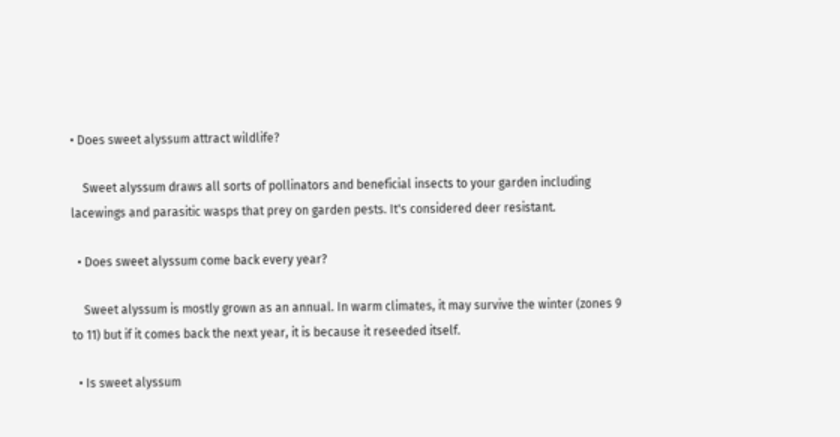• Does sweet alyssum attract wildlife?

    Sweet alyssum draws all sorts of pollinators and beneficial insects to your garden including lacewings and parasitic wasps that prey on garden pests. It's considered deer resistant.

  • Does sweet alyssum come back every year?

    Sweet alyssum is mostly grown as an annual. In warm climates, it may survive the winter (zones 9 to 11) but if it comes back the next year, it is because it reseeded itself.

  • Is sweet alyssum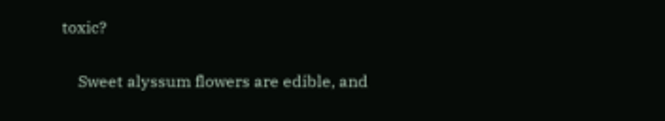toxic?

    Sweet alyssum flowers are edible, and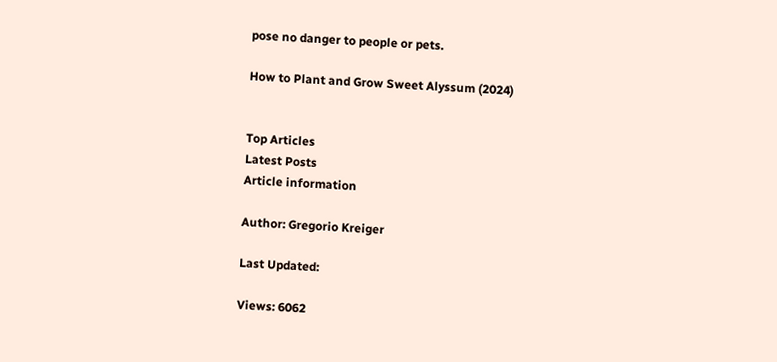pose no danger to people or pets.

How to Plant and Grow Sweet Alyssum (2024)


Top Articles
Latest Posts
Article information

Author: Gregorio Kreiger

Last Updated:

Views: 6062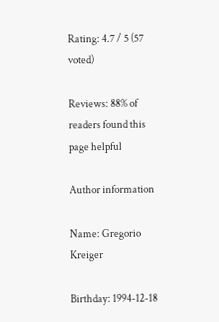Rating: 4.7 / 5 (57 voted)

Reviews: 88% of readers found this page helpful

Author information

Name: Gregorio Kreiger

Birthday: 1994-12-18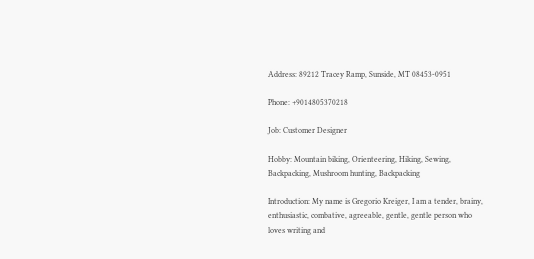Address: 89212 Tracey Ramp, Sunside, MT 08453-0951

Phone: +9014805370218

Job: Customer Designer

Hobby: Mountain biking, Orienteering, Hiking, Sewing, Backpacking, Mushroom hunting, Backpacking

Introduction: My name is Gregorio Kreiger, I am a tender, brainy, enthusiastic, combative, agreeable, gentle, gentle person who loves writing and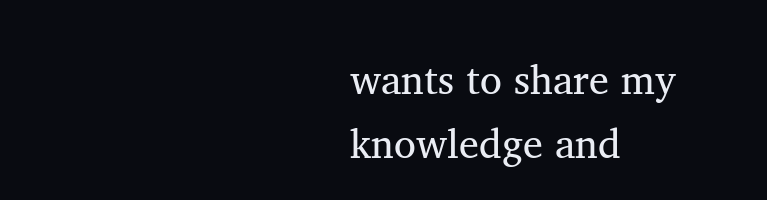wants to share my knowledge and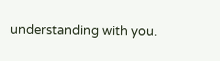understanding with you.